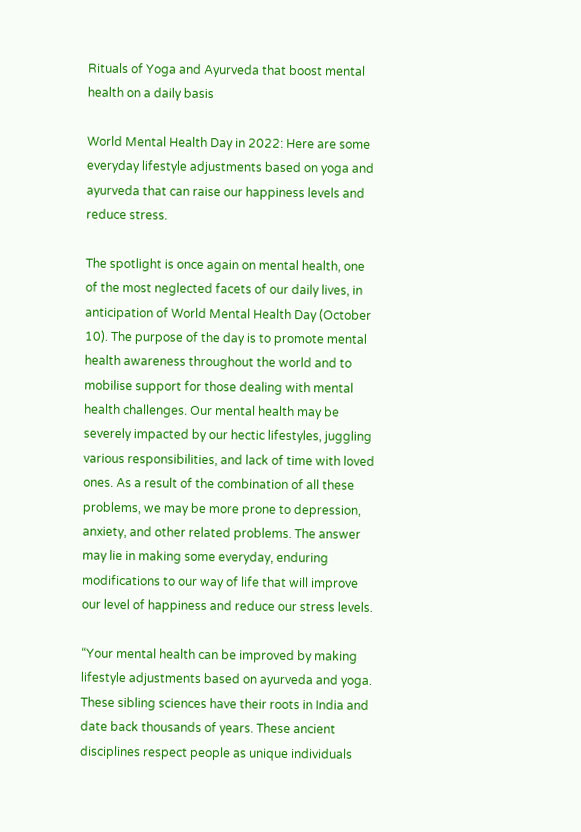Rituals of Yoga and Ayurveda that boost mental health on a daily basis

World Mental Health Day in 2022: Here are some everyday lifestyle adjustments based on yoga and ayurveda that can raise our happiness levels and reduce stress.

The spotlight is once again on mental health, one of the most neglected facets of our daily lives, in anticipation of World Mental Health Day (October 10). The purpose of the day is to promote mental health awareness throughout the world and to mobilise support for those dealing with mental health challenges. Our mental health may be severely impacted by our hectic lifestyles, juggling various responsibilities, and lack of time with loved ones. As a result of the combination of all these problems, we may be more prone to depression, anxiety, and other related problems. The answer may lie in making some everyday, enduring modifications to our way of life that will improve our level of happiness and reduce our stress levels.

“Your mental health can be improved by making lifestyle adjustments based on ayurveda and yoga. These sibling sciences have their roots in India and date back thousands of years. These ancient disciplines respect people as unique individuals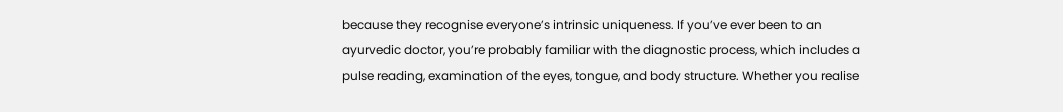because they recognise everyone’s intrinsic uniqueness. If you’ve ever been to an ayurvedic doctor, you’re probably familiar with the diagnostic process, which includes a pulse reading, examination of the eyes, tongue, and body structure. Whether you realise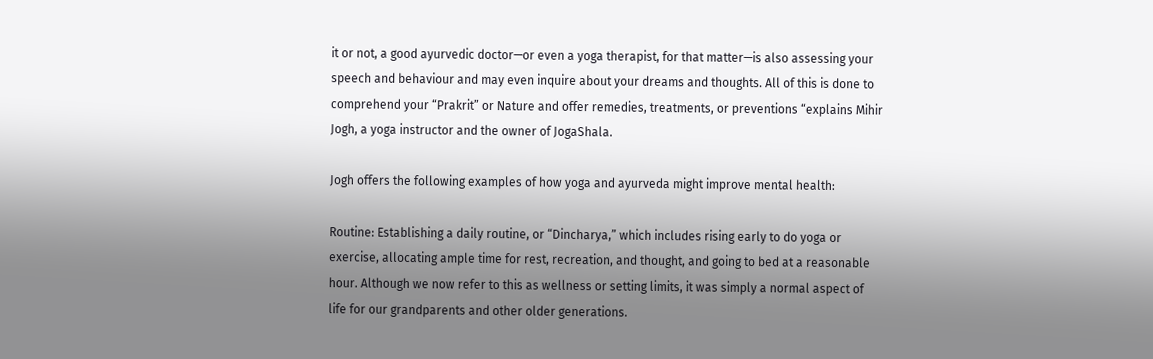it or not, a good ayurvedic doctor—or even a yoga therapist, for that matter—is also assessing your speech and behaviour and may even inquire about your dreams and thoughts. All of this is done to comprehend your “Prakrit” or Nature and offer remedies, treatments, or preventions “explains Mihir Jogh, a yoga instructor and the owner of JogaShala.

Jogh offers the following examples of how yoga and ayurveda might improve mental health:

Routine: Establishing a daily routine, or “Dincharya,” which includes rising early to do yoga or exercise, allocating ample time for rest, recreation, and thought, and going to bed at a reasonable hour. Although we now refer to this as wellness or setting limits, it was simply a normal aspect of life for our grandparents and other older generations.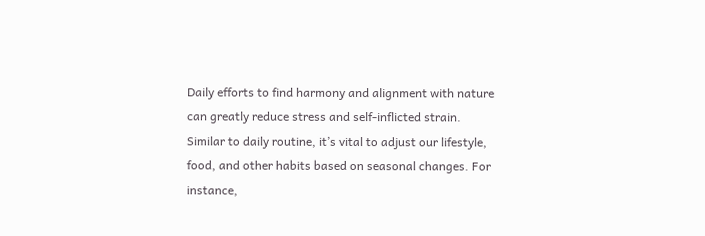Daily efforts to find harmony and alignment with nature can greatly reduce stress and self-inflicted strain. Similar to daily routine, it’s vital to adjust our lifestyle, food, and other habits based on seasonal changes. For instance,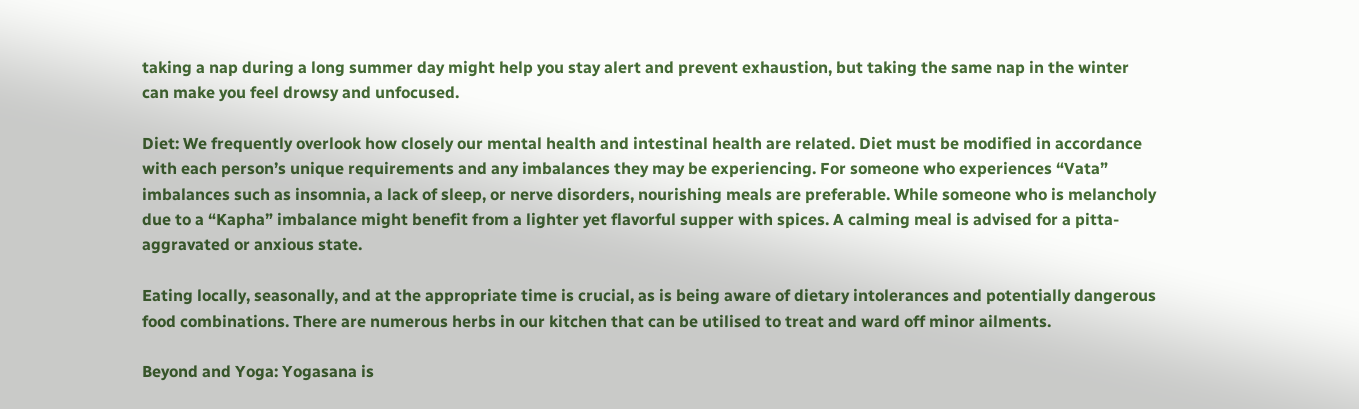taking a nap during a long summer day might help you stay alert and prevent exhaustion, but taking the same nap in the winter can make you feel drowsy and unfocused.

Diet: We frequently overlook how closely our mental health and intestinal health are related. Diet must be modified in accordance with each person’s unique requirements and any imbalances they may be experiencing. For someone who experiences “Vata” imbalances such as insomnia, a lack of sleep, or nerve disorders, nourishing meals are preferable. While someone who is melancholy due to a “Kapha” imbalance might benefit from a lighter yet flavorful supper with spices. A calming meal is advised for a pitta-aggravated or anxious state.

Eating locally, seasonally, and at the appropriate time is crucial, as is being aware of dietary intolerances and potentially dangerous food combinations. There are numerous herbs in our kitchen that can be utilised to treat and ward off minor ailments.

Beyond and Yoga: Yogasana is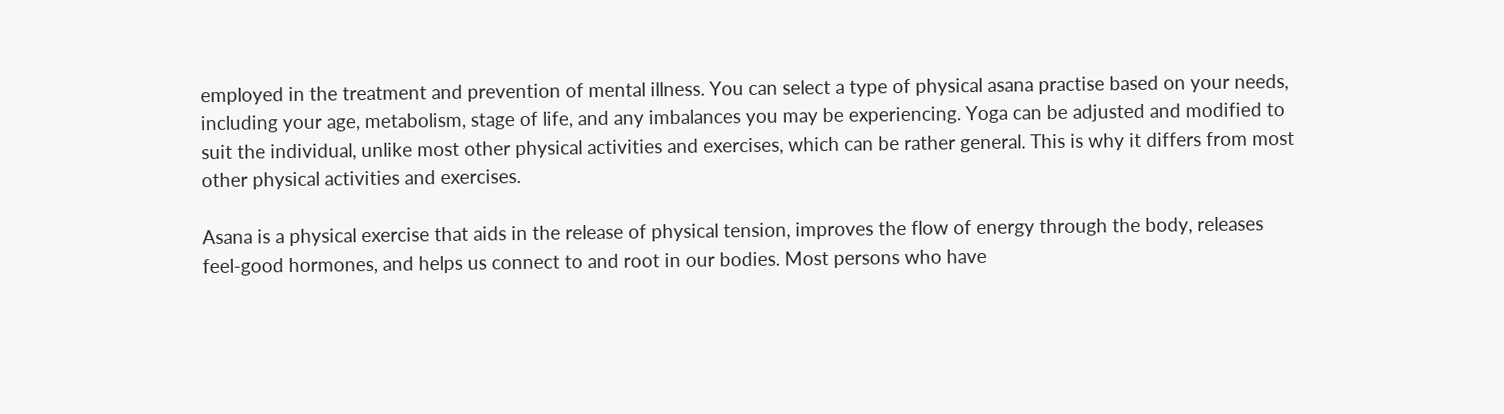employed in the treatment and prevention of mental illness. You can select a type of physical asana practise based on your needs, including your age, metabolism, stage of life, and any imbalances you may be experiencing. Yoga can be adjusted and modified to suit the individual, unlike most other physical activities and exercises, which can be rather general. This is why it differs from most other physical activities and exercises.

Asana is a physical exercise that aids in the release of physical tension, improves the flow of energy through the body, releases feel-good hormones, and helps us connect to and root in our bodies. Most persons who have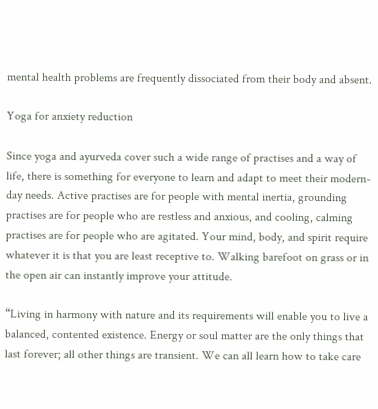mental health problems are frequently dissociated from their body and absent.

Yoga for anxiety reduction

Since yoga and ayurveda cover such a wide range of practises and a way of life, there is something for everyone to learn and adapt to meet their modern-day needs. Active practises are for people with mental inertia, grounding practises are for people who are restless and anxious, and cooling, calming practises are for people who are agitated. Your mind, body, and spirit require whatever it is that you are least receptive to. Walking barefoot on grass or in the open air can instantly improve your attitude.

“Living in harmony with nature and its requirements will enable you to live a balanced, contented existence. Energy or soul matter are the only things that last forever; all other things are transient. We can all learn how to take care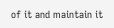of it and maintain it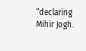“declaring Mihir Jogh.